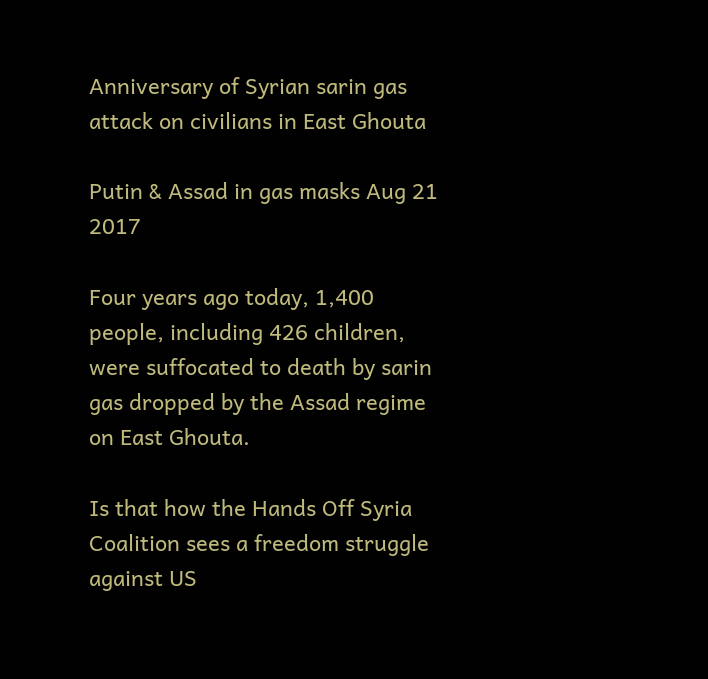Anniversary of Syrian sarin gas attack on civilians in East Ghouta

Putin & Assad in gas masks Aug 21 2017

Four years ago today, 1,400 people, including 426 children, were suffocated to death by sarin gas dropped by the Assad regime on East Ghouta.

Is that how the Hands Off Syria Coalition sees a freedom struggle against US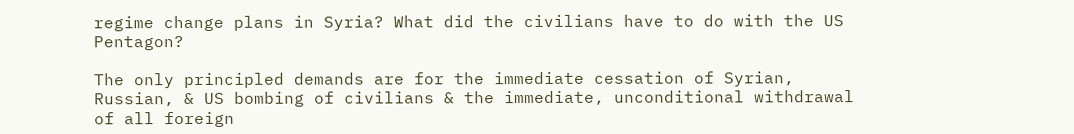regime change plans in Syria? What did the civilians have to do with the US Pentagon?

The only principled demands are for the immediate cessation of Syrian, Russian, & US bombing of civilians & the immediate, unconditional withdrawal of all foreign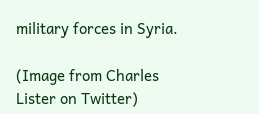military forces in Syria.

(Image from Charles Lister on Twitter)